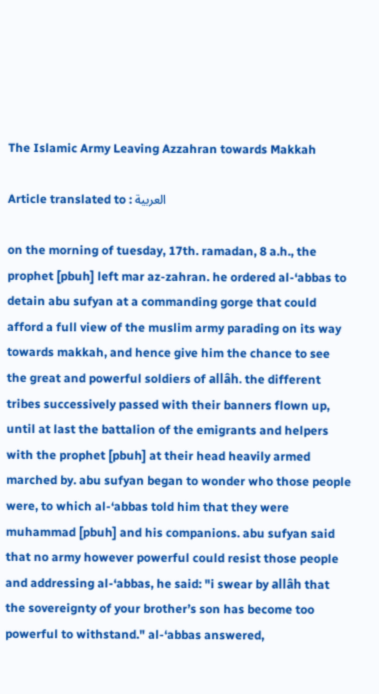The Islamic Army Leaving Azzahran towards Makkah

Article translated to : العربية

on the morning of tuesday, 17th. ramadan, 8 a.h., the prophet [pbuh] left mar az-zahran. he ordered al-‘abbas to detain abu sufyan at a commanding gorge that could afford a full view of the muslim army parading on its way towards makkah, and hence give him the chance to see the great and powerful soldiers of allâh. the different tribes successively passed with their banners flown up, until at last the battalion of the emigrants and helpers with the prophet [pbuh] at their head heavily armed marched by. abu sufyan began to wonder who those people were, to which al-‘abbas told him that they were muhammad [pbuh] and his companions. abu sufyan said that no army however powerful could resist those people and addressing al-‘abbas, he said: "i swear by allâh that the sovereignty of your brother’s son has become too powerful to withstand." al-‘abbas answered,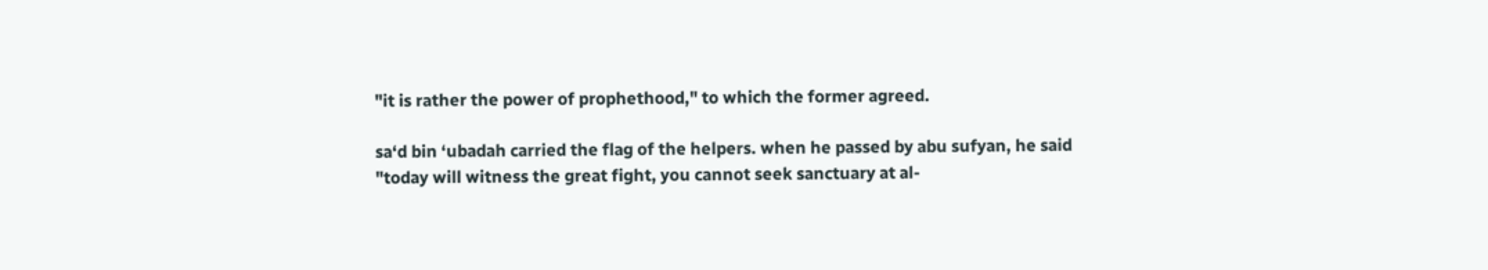"it is rather the power of prophethood," to which the former agreed.

sa‘d bin ‘ubadah carried the flag of the helpers. when he passed by abu sufyan, he said "today will witness the great fight, you cannot seek sanctuary at al-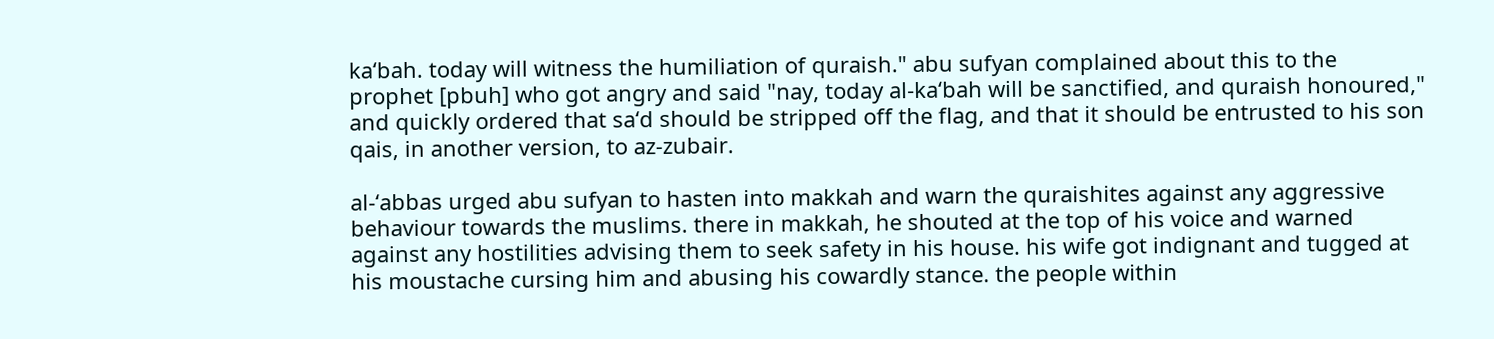ka‘bah. today will witness the humiliation of quraish." abu sufyan complained about this to the prophet [pbuh] who got angry and said "nay, today al-ka‘bah will be sanctified, and quraish honoured," and quickly ordered that sa‘d should be stripped off the flag, and that it should be entrusted to his son qais, in another version, to az-zubair.

al-‘abbas urged abu sufyan to hasten into makkah and warn the quraishites against any aggressive behaviour towards the muslims. there in makkah, he shouted at the top of his voice and warned against any hostilities advising them to seek safety in his house. his wife got indignant and tugged at his moustache cursing him and abusing his cowardly stance. the people within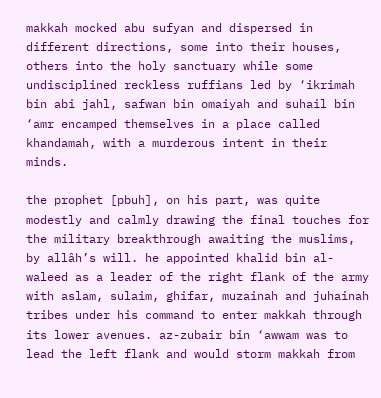makkah mocked abu sufyan and dispersed in different directions, some into their houses, others into the holy sanctuary while some undisciplined reckless ruffians led by ‘ikrimah bin abi jahl, safwan bin omaiyah and suhail bin ‘amr encamped themselves in a place called khandamah, with a murderous intent in their minds.

the prophet [pbuh], on his part, was quite modestly and calmly drawing the final touches for the military breakthrough awaiting the muslims, by allâh’s will. he appointed khalid bin al-waleed as a leader of the right flank of the army with aslam, sulaim, ghifar, muzainah and juhainah tribes under his command to enter makkah through its lower avenues. az-zubair bin ‘awwam was to lead the left flank and would storm makkah from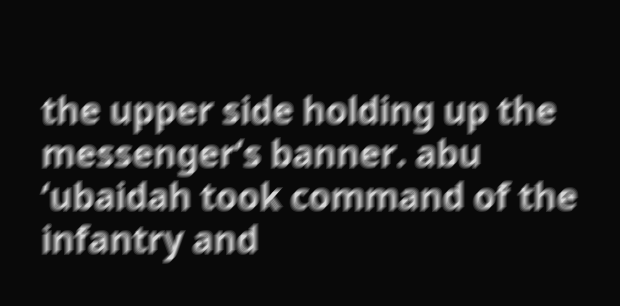the upper side holding up the messenger’s banner. abu ‘ubaidah took command of the infantry and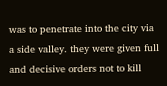was to penetrate into the city via a side valley. they were given full and decisive orders not to kill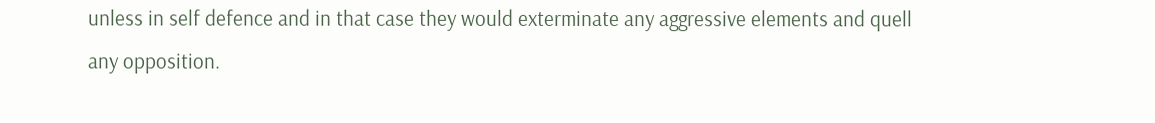unless in self defence and in that case they would exterminate any aggressive elements and quell any opposition.